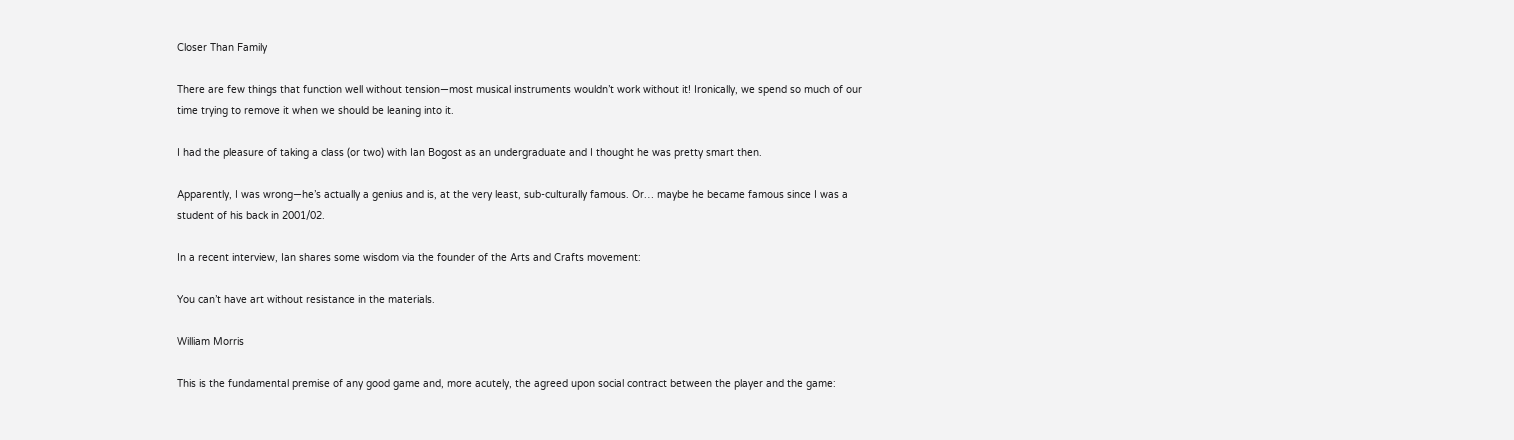Closer Than Family

There are few things that function well without tension—most musical instruments wouldn’t work without it! Ironically, we spend so much of our time trying to remove it when we should be leaning into it.

I had the pleasure of taking a class (or two) with Ian Bogost as an undergraduate and I thought he was pretty smart then.

Apparently, I was wrong—he’s actually a genius and is, at the very least, sub-culturally famous. Or… maybe he became famous since I was a student of his back in 2001/02.

In a recent interview, Ian shares some wisdom via the founder of the Arts and Crafts movement:

You can’t have art without resistance in the materials.

William Morris

This is the fundamental premise of any good game and, more acutely, the agreed upon social contract between the player and the game: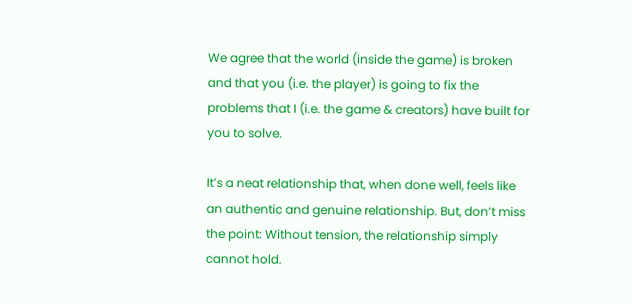We agree that the world (inside the game) is broken and that you (i.e. the player) is going to fix the problems that I (i.e. the game & creators) have built for you to solve.

It’s a neat relationship that, when done well, feels like an authentic and genuine relationship. But, don’t miss the point: Without tension, the relationship simply cannot hold.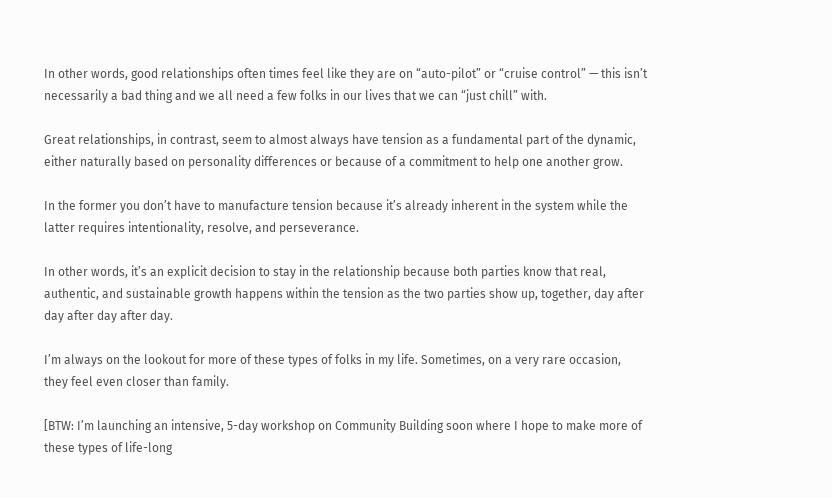In other words, good relationships often times feel like they are on “auto-pilot” or “cruise control” — this isn’t necessarily a bad thing and we all need a few folks in our lives that we can “just chill” with.

Great relationships, in contrast, seem to almost always have tension as a fundamental part of the dynamic, either naturally based on personality differences or because of a commitment to help one another grow.

In the former you don’t have to manufacture tension because it’s already inherent in the system while the latter requires intentionality, resolve, and perseverance.

In other words, it’s an explicit decision to stay in the relationship because both parties know that real, authentic, and sustainable growth happens within the tension as the two parties show up, together, day after day after day after day.

I’m always on the lookout for more of these types of folks in my life. Sometimes, on a very rare occasion, they feel even closer than family.

[BTW: I’m launching an intensive, 5-day workshop on Community Building soon where I hope to make more of these types of life-long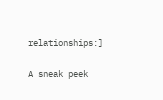relationships:]

A sneak peek